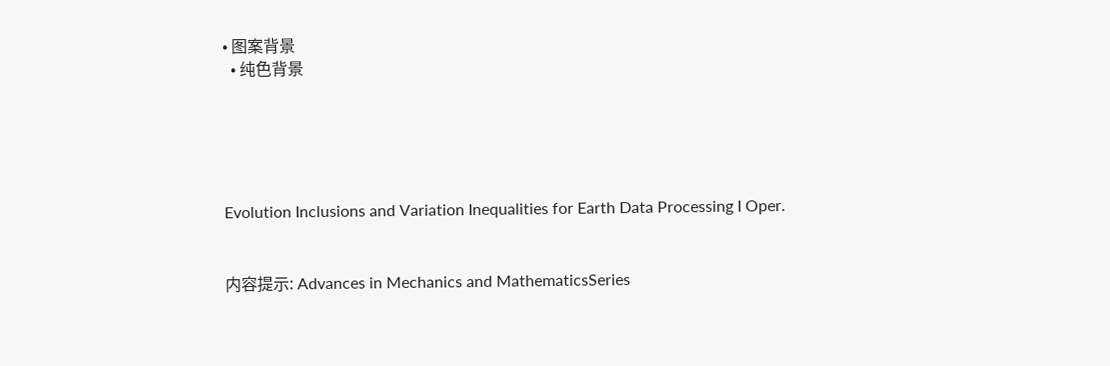• 图案背景
  • 纯色背景





Evolution Inclusions and Variation Inequalities for Earth Data Processing I Oper.


内容提示: Advances in Mechanics and MathematicsSeries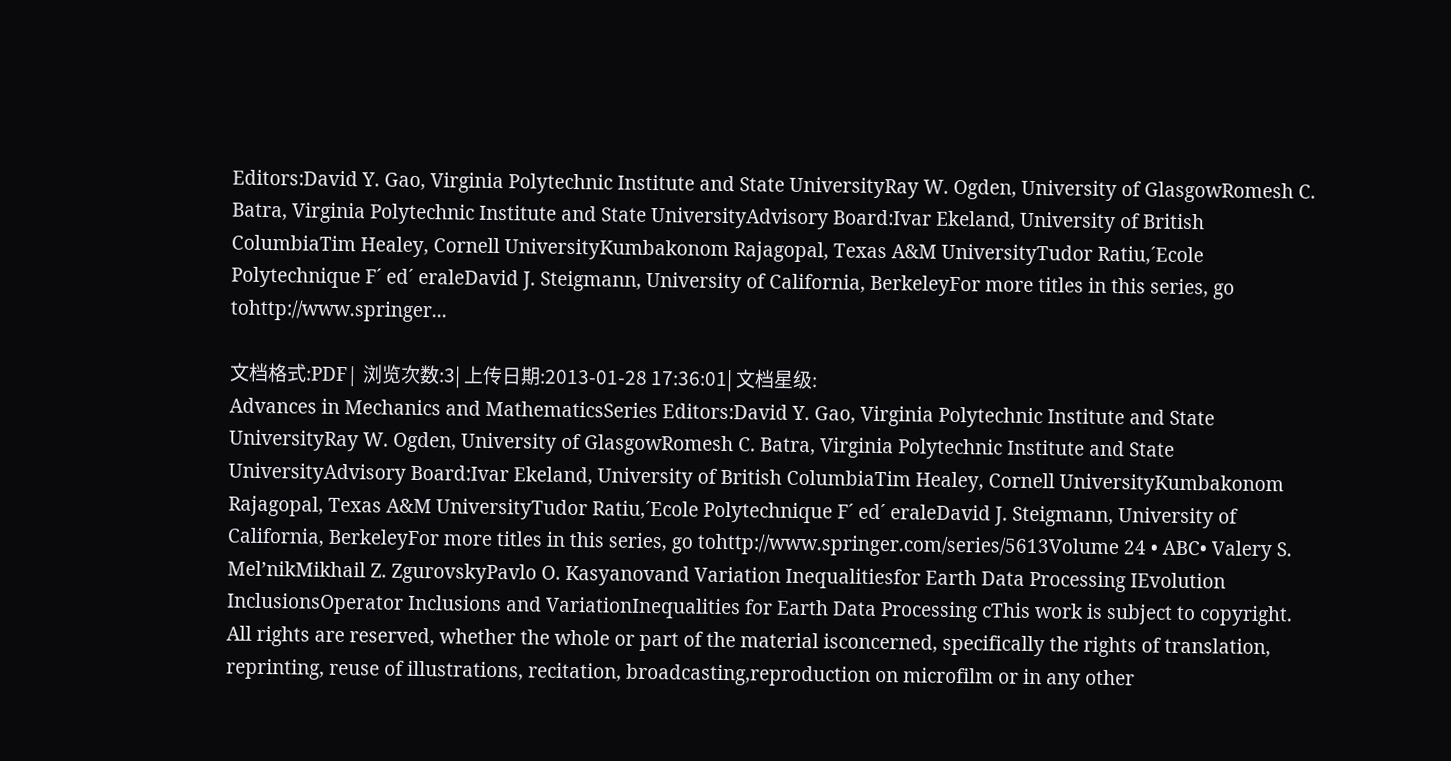Editors:David Y. Gao, Virginia Polytechnic Institute and State UniversityRay W. Ogden, University of GlasgowRomesh C. Batra, Virginia Polytechnic Institute and State UniversityAdvisory Board:Ivar Ekeland, University of British ColumbiaTim Healey, Cornell UniversityKumbakonom Rajagopal, Texas A&M UniversityTudor Ratiu,´Ecole Polytechnique F´ ed´ eraleDavid J. Steigmann, University of California, BerkeleyFor more titles in this series, go tohttp://www.springer...

文档格式:PDF| 浏览次数:3| 上传日期:2013-01-28 17:36:01| 文档星级:
Advances in Mechanics and MathematicsSeries Editors:David Y. Gao, Virginia Polytechnic Institute and State UniversityRay W. Ogden, University of GlasgowRomesh C. Batra, Virginia Polytechnic Institute and State UniversityAdvisory Board:Ivar Ekeland, University of British ColumbiaTim Healey, Cornell UniversityKumbakonom Rajagopal, Texas A&M UniversityTudor Ratiu,´Ecole Polytechnique F´ ed´ eraleDavid J. Steigmann, University of California, BerkeleyFor more titles in this series, go tohttp://www.springer.com/series/5613Volume 24 • ABC• Valery S. Mel’nikMikhail Z. ZgurovskyPavlo O. Kasyanovand Variation Inequalitiesfor Earth Data Processing IEvolution InclusionsOperator Inclusions and VariationInequalities for Earth Data Processing cThis work is subject to copyright. All rights are reserved, whether the whole or part of the material isconcerned, specifically the rights of translation, reprinting, reuse of illustrations, recitation, broadcasting,reproduction on microfilm or in any other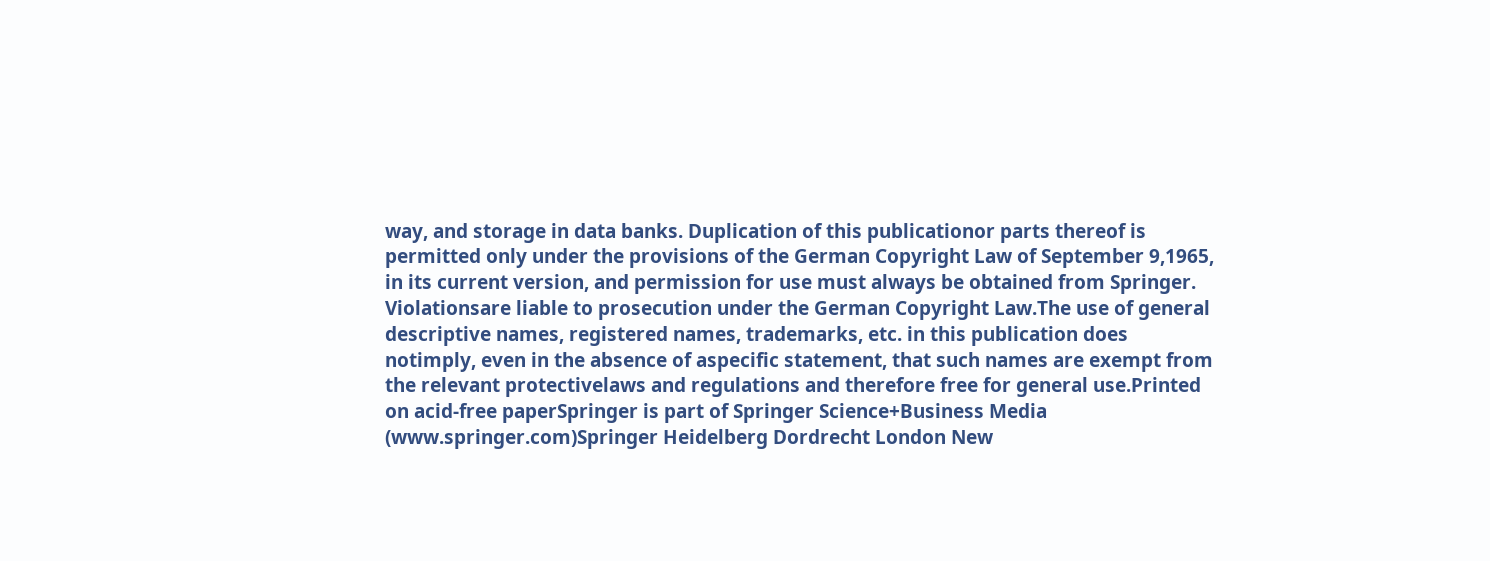way, and storage in data banks. Duplication of this publicationor parts thereof is permitted only under the provisions of the German Copyright Law of September 9,1965, in its current version, and permission for use must always be obtained from Springer. Violationsare liable to prosecution under the German Copyright Law.The use of general descriptive names, registered names, trademarks, etc. in this publication does notimply, even in the absence of aspecific statement, that such names are exempt from the relevant protectivelaws and regulations and therefore free for general use.Printed on acid-free paperSpringer is part of Springer Science+Business Media (www.springer.com)Springer Heidelberg Dordrecht London New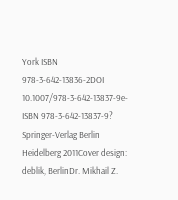York ISBN 978-3-642-13836-2DOI 10.1007/978-3-642-13837-9e-ISBN 978-3-642-13837-9? Springer-Verlag Berlin Heidelberg 2011Cover design: deblik, BerlinDr. Mikhail Z.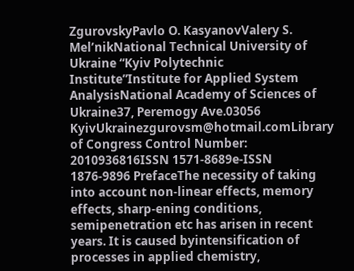ZgurovskyPavlo O. KasyanovValery S. Mel’nikNational Technical University of Ukraine “Kyiv Polytechnic Institute”Institute for Applied System AnalysisNational Academy of Sciences of Ukraine37, Peremogy Ave.03056 KyivUkrainezgurovsm@hotmail.comLibrary of Congress Control Number: 2010936816ISSN 1571-8689e-ISSN 1876-9896 PrefaceThe necessity of taking into account non-linear effects, memory effects, sharp-ening conditions, semipenetration etc has arisen in recent years. It is caused byintensification of processes in applied chemistry,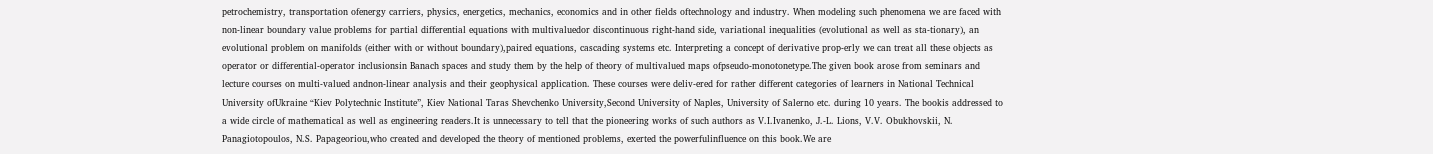petrochemistry, transportation ofenergy carriers, physics, energetics, mechanics, economics and in other fields oftechnology and industry. When modeling such phenomena we are faced with non-linear boundary value problems for partial differential equations with multivaluedor discontinuous right-hand side, variational inequalities (evolutional as well as sta-tionary), an evolutional problem on manifolds (either with or without boundary),paired equations, cascading systems etc. Interpreting a concept of derivative prop-erly we can treat all these objects as operator or differential-operator inclusionsin Banach spaces and study them by the help of theory of multivalued maps ofpseudo-monotonetype.The given book arose from seminars and lecture courses on multi-valued andnon-linear analysis and their geophysical application. These courses were deliv-ered for rather different categories of learners in National Technical University ofUkraine “Kiev Polytechnic Institute”, Kiev National Taras Shevchenko University,Second University of Naples, University of Salerno etc. during 10 years. The bookis addressed to a wide circle of mathematical as well as engineering readers.It is unnecessary to tell that the pioneering works of such authors as V.I.Ivanenko, J.-L. Lions, V.V. Obukhovskii, N. Panagiotopoulos, N.S. Papageoriou,who created and developed the theory of mentioned problems, exerted the powerfulinfluence on this book.We are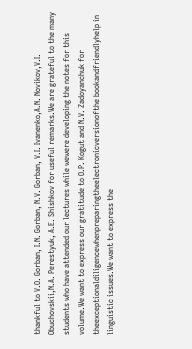thankful to V.O. Gorban, I.N. Gorban, N.V. Gorban, V.I. Ivanenko,A.N. Novikov,V.I. Obuchovskii,N.A. Perestyuk, A.E. Shishkov for useful remarks.We are grateful to the many students who have attended our lectures while wewere developing the notes for this volume.We want to express our gratitude to O.P. Kogut and N.V. Zadoyanchuk for theexceptionaldiligencewhenpreparingtheelectronicversionofthe bookandfriendlyhelp in linguistic issues.We want to express the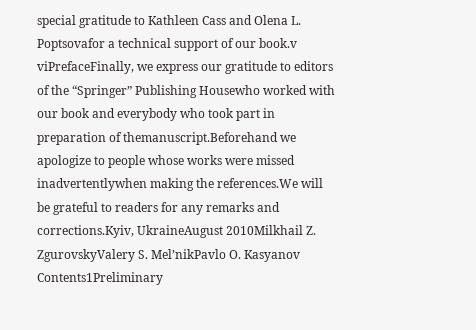special gratitude to Kathleen Cass and Olena L. Poptsovafor a technical support of our book.v viPrefaceFinally, we express our gratitude to editors of the “Springer” Publishing Housewho worked with our book and everybody who took part in preparation of themanuscript.Beforehand we apologize to people whose works were missed inadvertentlywhen making the references.We will be grateful to readers for any remarks and corrections.Kyiv, UkraineAugust 2010Milkhail Z. ZgurovskyValery S. Mel’nikPavlo O. Kasyanov Contents1Preliminary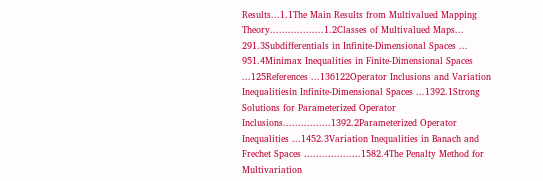Results...1.1The Main Results from Multivalued Mapping Theory..................1.2Classes of Multivalued Maps... 291.3Subdifferentials in Infinite-Dimensional Spaces ... 951.4Minimax Inequalities in Finite-Dimensional Spaces ...125References ...136122Operator Inclusions and Variation Inequalitiesin Infinite-Dimensional Spaces ...1392.1Strong Solutions for Parameterized Operator Inclusions................1392.2Parameterized Operator Inequalities ...1452.3Variation Inequalities in Banach and Frechet Spaces ...................1582.4The Penalty Method for Multivariation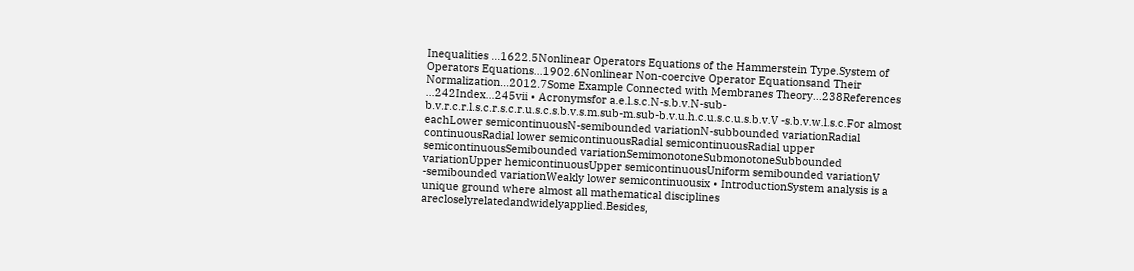Inequalities ...1622.5Nonlinear Operators Equations of the Hammerstein Type.System of Operators Equations...1902.6Nonlinear Non-coercive Operator Equationsand Their Normalization...2012.7Some Example Connected with Membranes Theory...238References ...242Index...245vii • Acronymsfor a.e.l.s.c.N-s.b.v.N-sub-b.v.r.c.r.l.s.c.r.s.c.r.u.s.c.s.b.v.s.m.sub-m.sub-b.v.u.h.c.u.s.c.u.s.b.v.V -s.b.v.w.l.s.c.For almost eachLower semicontinuousN-semibounded variationN-subbounded variationRadial continuousRadial lower semicontinuousRadial semicontinuousRadial upper semicontinuousSemibounded variationSemimonotoneSubmonotoneSubbounded variationUpper hemicontinuousUpper semicontinuousUniform semibounded variationV -semibounded variationWeakly lower semicontinuousix • IntroductionSystem analysis is a unique ground where almost all mathematical disciplines arecloselyrelatedandwidelyapplied.Besides,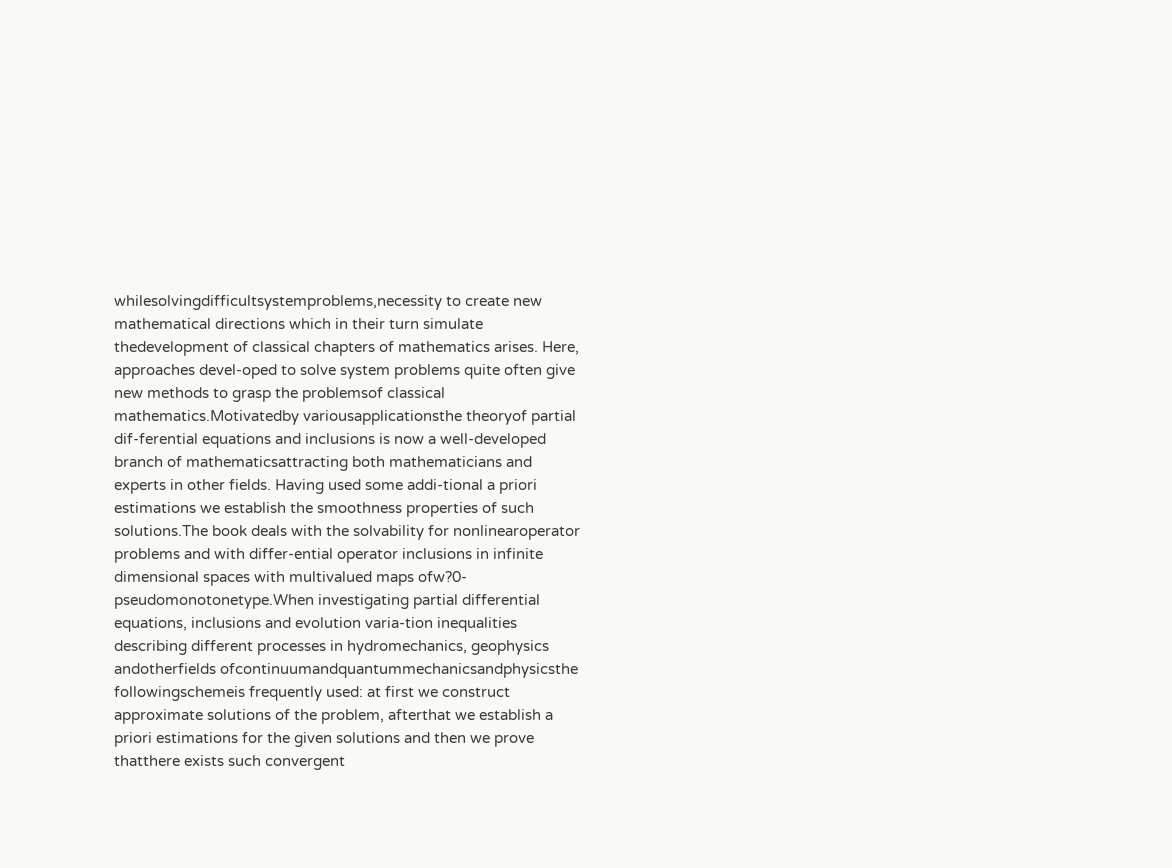whilesolvingdifficultsystemproblems,necessity to create new mathematical directions which in their turn simulate thedevelopment of classical chapters of mathematics arises. Here, approaches devel-oped to solve system problems quite often give new methods to grasp the problemsof classical mathematics.Motivatedby variousapplicationsthe theoryof partial dif-ferential equations and inclusions is now a well-developed branch of mathematicsattracting both mathematicians and experts in other fields. Having used some addi-tional a priori estimations we establish the smoothness properties of such solutions.The book deals with the solvability for nonlinearoperator problems and with differ-ential operator inclusions in infinite dimensional spaces with multivalued maps ofw?0-pseudomonotonetype.When investigating partial differential equations, inclusions and evolution varia-tion inequalities describing different processes in hydromechanics, geophysics andotherfields ofcontinuumandquantummechanicsandphysicsthe followingschemeis frequently used: at first we construct approximate solutions of the problem, afterthat we establish a priori estimations for the given solutions and then we prove thatthere exists such convergent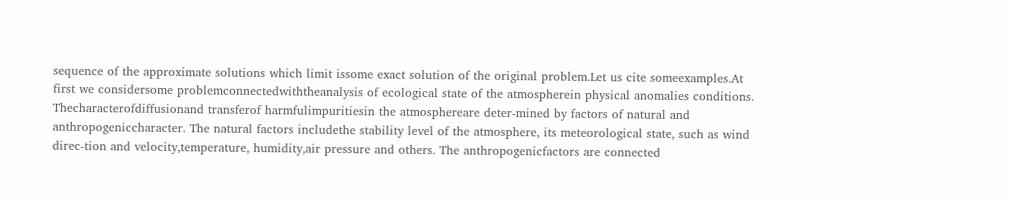sequence of the approximate solutions which limit issome exact solution of the original problem.Let us cite someexamples.At first we considersome problemconnectedwiththeanalysis of ecological state of the atmospherein physical anomalies conditions. Thecharacterofdiffusionand transferof harmfulimpuritiesin the atmosphereare deter-mined by factors of natural and anthropogeniccharacter. The natural factors includethe stability level of the atmosphere, its meteorological state, such as wind direc-tion and velocity,temperature, humidity,air pressure and others. The anthropogenicfactors are connected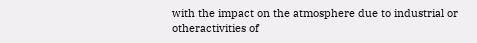with the impact on the atmosphere due to industrial or otheractivities of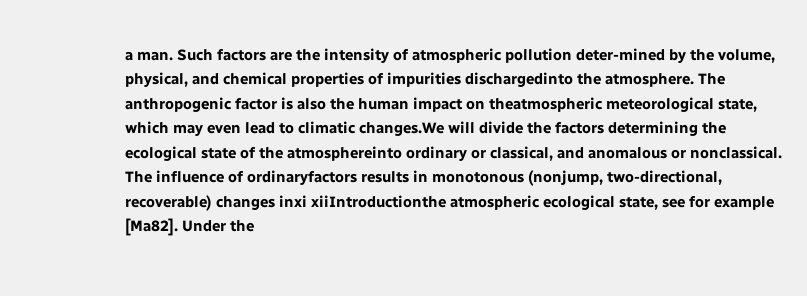a man. Such factors are the intensity of atmospheric pollution deter-mined by the volume, physical, and chemical properties of impurities dischargedinto the atmosphere. The anthropogenic factor is also the human impact on theatmospheric meteorological state, which may even lead to climatic changes.We will divide the factors determining the ecological state of the atmosphereinto ordinary or classical, and anomalous or nonclassical. The influence of ordinaryfactors results in monotonous (nonjump, two-directional, recoverable) changes inxi xiiIntroductionthe atmospheric ecological state, see for example [Ma82]. Under the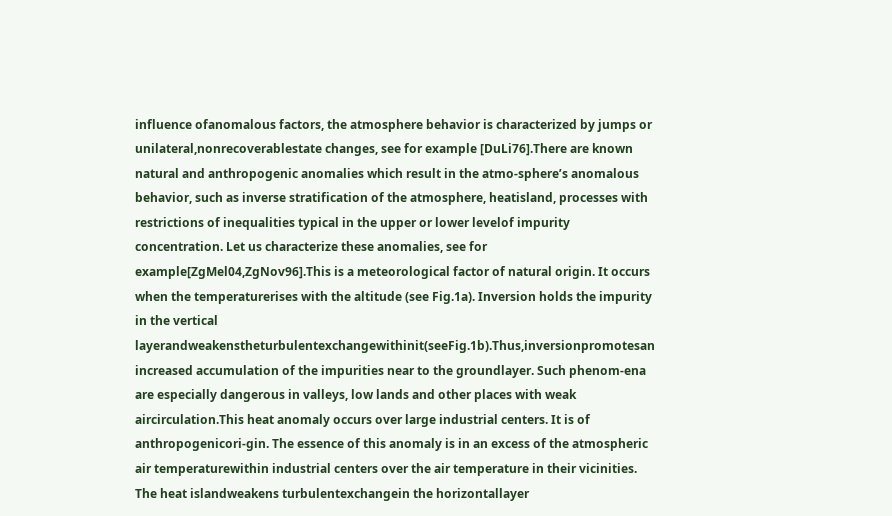influence ofanomalous factors, the atmosphere behavior is characterized by jumps or unilateral,nonrecoverablestate changes, see for example [DuLi76].There are known natural and anthropogenic anomalies which result in the atmo-sphere’s anomalous behavior, such as inverse stratification of the atmosphere, heatisland, processes with restrictions of inequalities typical in the upper or lower levelof impurity concentration. Let us characterize these anomalies, see for example[ZgMel04,ZgNov96].This is a meteorological factor of natural origin. It occurs when the temperaturerises with the altitude (see Fig.1a). Inversion holds the impurity in the vertical layerandweakenstheturbulentexchangewithinit(seeFig.1b).Thus,inversionpromotesan increased accumulation of the impurities near to the groundlayer. Such phenom-ena are especially dangerous in valleys, low lands and other places with weak aircirculation.This heat anomaly occurs over large industrial centers. It is of anthropogenicori-gin. The essence of this anomaly is in an excess of the atmospheric air temperaturewithin industrial centers over the air temperature in their vicinities. The heat islandweakens turbulentexchangein the horizontallayer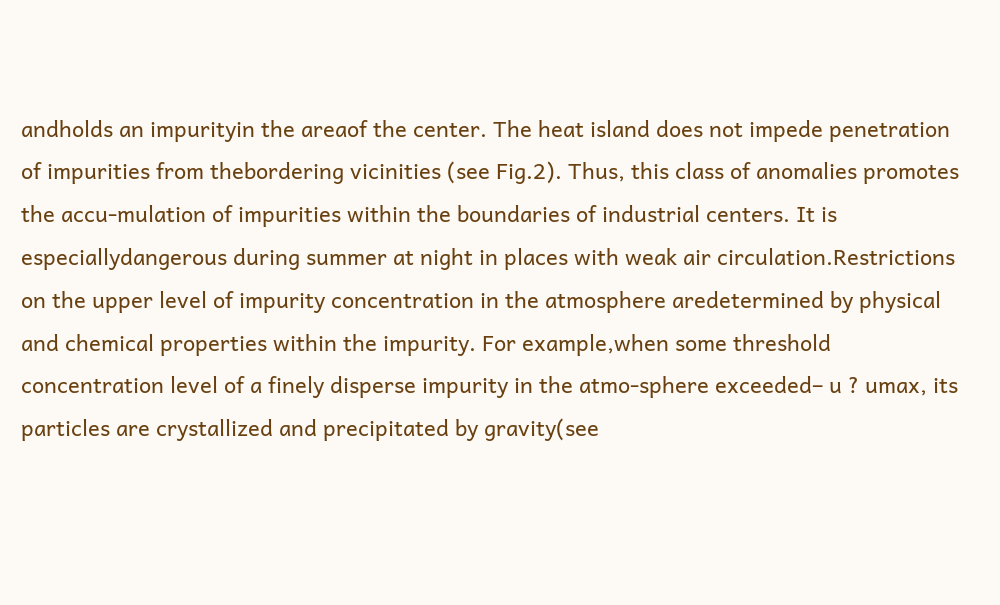andholds an impurityin the areaof the center. The heat island does not impede penetration of impurities from thebordering vicinities (see Fig.2). Thus, this class of anomalies promotes the accu-mulation of impurities within the boundaries of industrial centers. It is especiallydangerous during summer at night in places with weak air circulation.Restrictions on the upper level of impurity concentration in the atmosphere aredetermined by physical and chemical properties within the impurity. For example,when some threshold concentration level of a finely disperse impurity in the atmo-sphere exceeded– u ? umax, its particles are crystallized and precipitated by gravity(see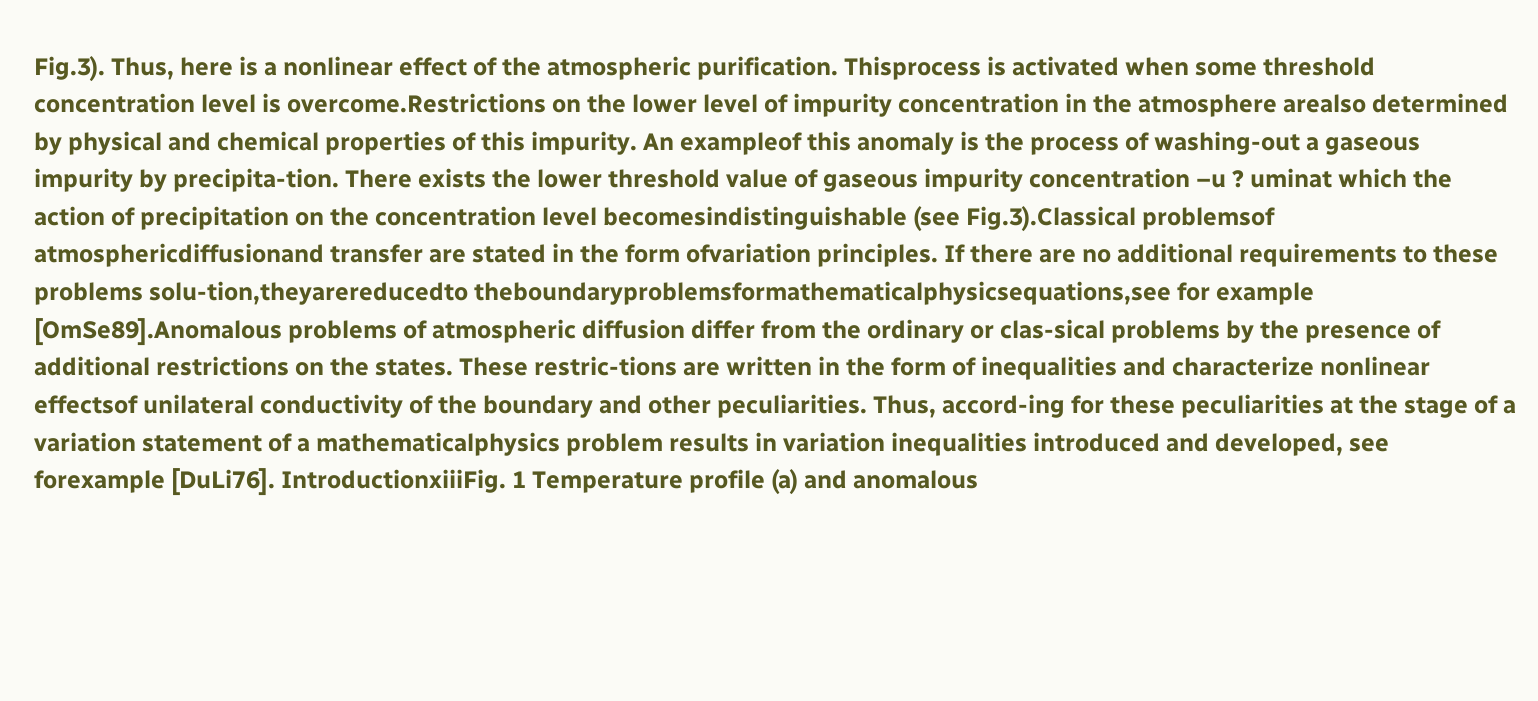Fig.3). Thus, here is a nonlinear effect of the atmospheric purification. Thisprocess is activated when some threshold concentration level is overcome.Restrictions on the lower level of impurity concentration in the atmosphere arealso determined by physical and chemical properties of this impurity. An exampleof this anomaly is the process of washing-out a gaseous impurity by precipita-tion. There exists the lower threshold value of gaseous impurity concentration –u ? uminat which the action of precipitation on the concentration level becomesindistinguishable (see Fig.3).Classical problemsof atmosphericdiffusionand transfer are stated in the form ofvariation principles. If there are no additional requirements to these problems solu-tion,theyarereducedto theboundaryproblemsformathematicalphysicsequations,see for example [OmSe89].Anomalous problems of atmospheric diffusion differ from the ordinary or clas-sical problems by the presence of additional restrictions on the states. These restric-tions are written in the form of inequalities and characterize nonlinear effectsof unilateral conductivity of the boundary and other peculiarities. Thus, accord-ing for these peculiarities at the stage of a variation statement of a mathematicalphysics problem results in variation inequalities introduced and developed, see forexample [DuLi76]. IntroductionxiiiFig. 1 Temperature profile (a) and anomalous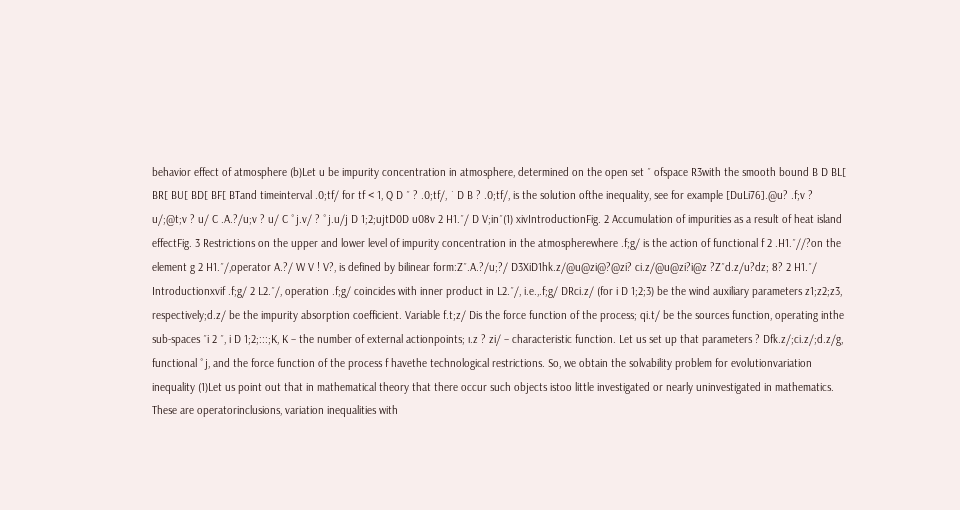behavior effect of atmosphere (b)Let u be impurity concentration in atmosphere, determined on the open set ˝ ofspace R3with the smooth bound B D BL[ BR[ BU[ BD[ BF[ BTand timeinterval .0;tf/ for tf < 1, Q D ˝ ? .0;tf/, ˙ D B ? .0;tf/, is the solution ofthe inequality, see for example [DuLi76].@u? .f;v ? u/;@t;v ? u/ C .A.?/u;v ? u/ C ˚j.v/ ? ˚j.u/j D 1;2;ujtD0D u08v 2 H1.˝/ D V;in˝(1) xivIntroductionFig. 2 Accumulation of impurities as a result of heat island effectFig. 3 Restrictions on the upper and lower level of impurity concentration in the atmospherewhere .f;g/ is the action of functional f 2 .H1.˝//?on the element g 2 H1.˝/,operator A.?/ W V ! V?, is defined by bilinear form:Z˝.A.?/u;?/ D3XiD1hk.z/@u@zi@?@zi? ci.z/@u@zi?i@z ?Z˝d.z/u?dz; 8? 2 H1.˝/ Introductionxvif .f;g/ 2 L2.˝/, operation .f;g/ coincides with inner product in L2.˝/, i.e.,.f;g/ DRci.z/ (for i D 1;2;3) be the wind auxiliary parameters z1;z2;z3, respectively;d.z/ be the impurity absorption coefficient. Variable f.t;z/ Dis the force function of the process; qi.t/ be the sources function, operating inthe sub-spaces ˝i 2 ˝, i D 1;2;:::;K, K – the number of external actionpoints; ı.z ? zi/ – characteristic function. Let us set up that parameters ? Dfk.z/;ci.z/;d.z/g, functional ˚j, and the force function of the process f havethe technological restrictions. So, we obtain the solvability problem for evolutionvariation inequality (1)Let us point out that in mathematical theory that there occur such objects istoo little investigated or nearly uninvestigated in mathematics. These are operatorinclusions, variation inequalities with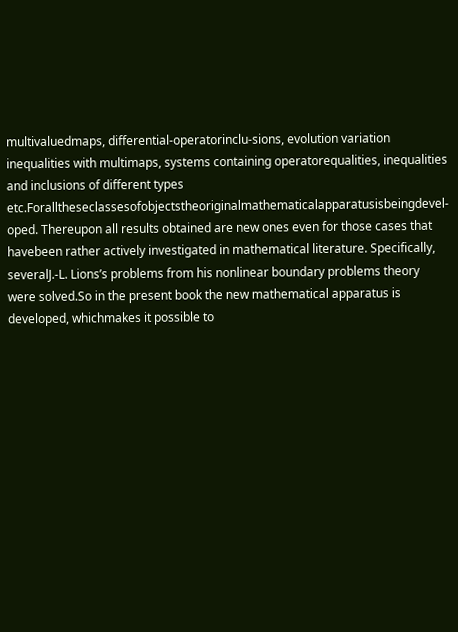multivaluedmaps, differential-operatorinclu-sions, evolution variation inequalities with multimaps, systems containing operatorequalities, inequalities and inclusions of different types etc.Foralltheseclassesofobjectstheoriginalmathematicalapparatusisbeingdevel-oped. Thereupon all results obtained are new ones even for those cases that havebeen rather actively investigated in mathematical literature. Specifically, severalJ.-L. Lions’s problems from his nonlinear boundary problems theory were solved.So in the present book the new mathematical apparatus is developed, whichmakes it possible to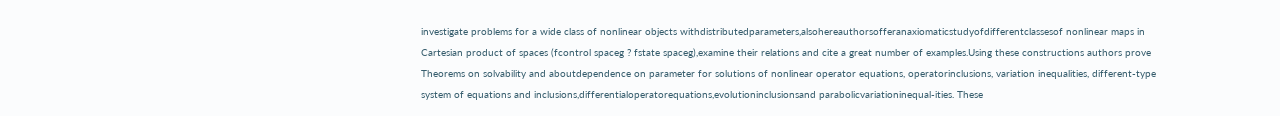investigate problems for a wide class of nonlinear objects withdistributedparameters,alsohereauthorsofferanaxiomaticstudyofdifferentclassesof nonlinear maps in Cartesian product of spaces (fcontrol spaceg ? fstate spaceg),examine their relations and cite a great number of examples.Using these constructions authors prove Theorems on solvability and aboutdependence on parameter for solutions of nonlinear operator equations, operatorinclusions, variation inequalities, different-type system of equations and inclusions,differentialoperatorequations,evolutioninclusionsand parabolicvariationinequal-ities. These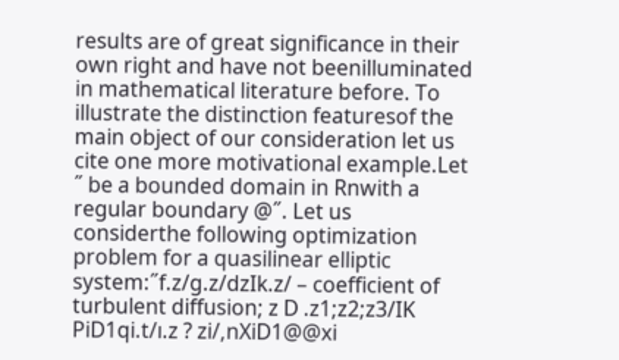results are of great significance in their own right and have not beenilluminated in mathematical literature before. To illustrate the distinction featuresof the main object of our consideration let us cite one more motivational example.Let ˝ be a bounded domain in Rnwith a regular boundary @˝. Let us considerthe following optimization problem for a quasilinear elliptic system:˝f.z/g.z/dzIk.z/ – coefficient of turbulent diffusion; z D .z1;z2;z3/IK PiD1qi.t/ı.z ? zi/,nXiD1@@xi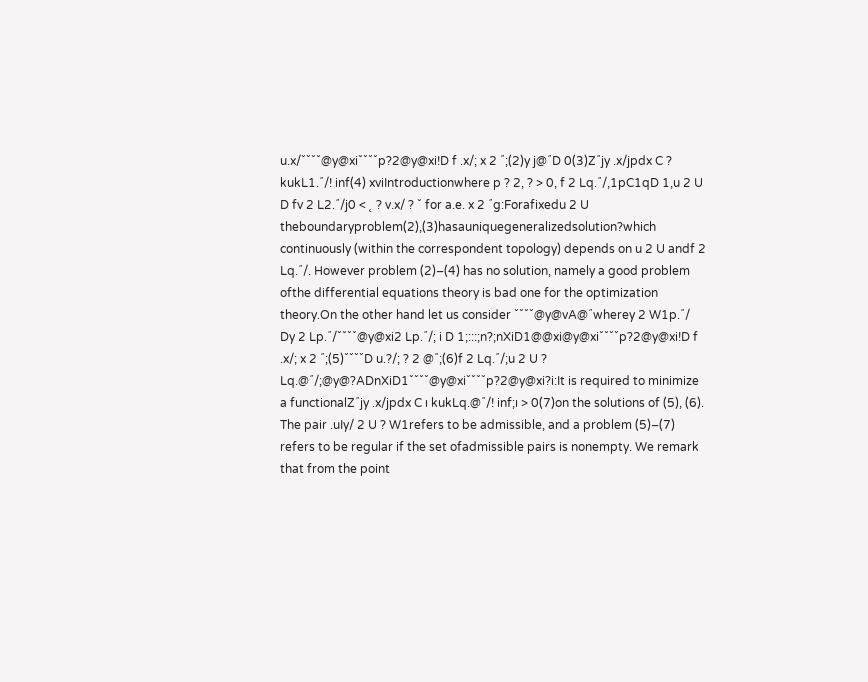u.x/ˇˇˇˇ@y@xiˇˇˇˇp?2@y@xi!D f .x/; x 2 ˝;(2)y j@˝D 0(3)Z˝jy .x/jpdx C ? kukL1.˝/! inf(4) xviIntroductionwhere p ? 2, ? > 0, f 2 Lq.˝/,1pC1qD 1,u 2 U D fv 2 L2.˝/j0 < ˛ ? v.x/ ? ˇ for a.e. x 2 ˝g:Forafixedu 2 U theboundaryproblem(2),(3)hasauniquegeneralizedsolution?which continuously (within the correspondent topology) depends on u 2 U andf 2 Lq.˝/. However problem (2)–(4) has no solution, namely a good problem ofthe differential equations theory is bad one for the optimization theory.On the other hand let us consider ˇˇˇˇ@y@vA@˝wherey 2 W1p.˝/ Dy 2 Lp.˝/ˇˇˇˇ@y@xi2 Lp.˝/; i D 1;:::;n?;nXiD1@@xi@y@xiˇˇˇˇp?2@y@xi!D f .x/; x 2 ˝;(5)ˇˇˇˇD u.?/; ? 2 @˝;(6)f 2 Lq.˝/;u 2 U ? Lq.@˝/;@y@?ADnXiD1ˇˇˇˇ@y@xiˇˇˇˇp?2@y@xi?i:It is required to minimize a functionalZ˝jy .x/jpdx C ı kukLq.@˝/! inf;ı > 0(7)on the solutions of (5), (6). The pair .uIy/ 2 U ? W1refers to be admissible, and a problem (5)–(7) refers to be regular if the set ofadmissible pairs is nonempty. We remark that from the point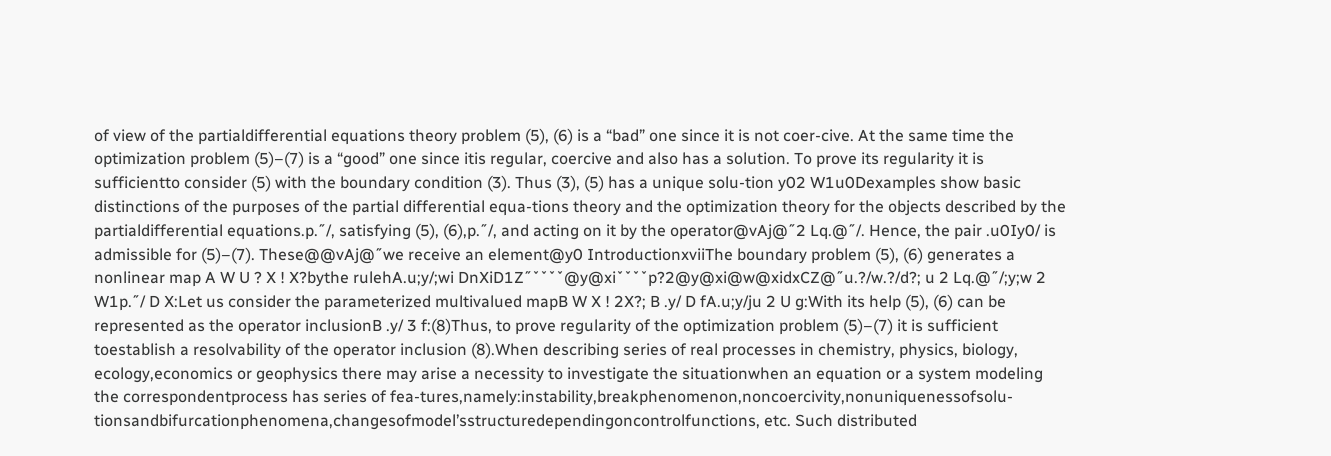of view of the partialdifferential equations theory problem (5), (6) is a “bad” one since it is not coer-cive. At the same time the optimization problem (5)–(7) is a “good” one since itis regular, coercive and also has a solution. To prove its regularity it is sufficientto consider (5) with the boundary condition (3). Thus (3), (5) has a unique solu-tion y02 W1u0Dexamples show basic distinctions of the purposes of the partial differential equa-tions theory and the optimization theory for the objects described by the partialdifferential equations.p.˝/, satisfying (5), (6),p.˝/, and acting on it by the operator@vAj@˝2 Lq.@˝/. Hence, the pair .u0Iy0/ is admissible for (5)–(7). These@@vAj@˝we receive an element@y0 IntroductionxviiThe boundary problem (5), (6) generates a nonlinear map A W U ? X ! X?bythe rulehA.u;y/;wi DnXiD1Z˝ˇˇˇˇ@y@xiˇˇˇˇp?2@y@xi@w@xidxCZ@˝u.?/w.?/d?; u 2 Lq.@˝/;y;w 2 W1p.˝/ D X:Let us consider the parameterized multivalued mapB W X ! 2X?; B .y/ D fA.u;y/ju 2 U g:With its help (5), (6) can be represented as the operator inclusionB .y/ 3 f:(8)Thus, to prove regularity of the optimization problem (5)–(7) it is sufficient toestablish a resolvability of the operator inclusion (8).When describing series of real processes in chemistry, physics, biology, ecology,economics or geophysics there may arise a necessity to investigate the situationwhen an equation or a system modeling the correspondentprocess has series of fea-tures,namely:instability,breakphenomenon,noncoercivity,nonuniquenessofsolu-tionsandbifurcationphenomena,changesofmodel’sstructuredependingoncontrolfunctions, etc. Such distributed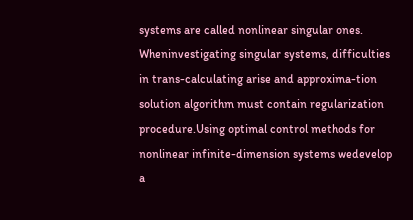systems are called nonlinear singular ones. Wheninvestigating singular systems, difficulties in trans-calculating arise and approxima-tion solution algorithm must contain regularization procedure.Using optimal control methods for nonlinear infinite-dimension systems wedevelop a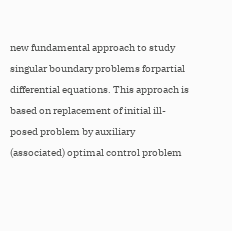new fundamental approach to study singular boundary problems forpartial differential equations. This approach is based on replacement of initial ill-posed problem by auxiliary (associated) optimal control problem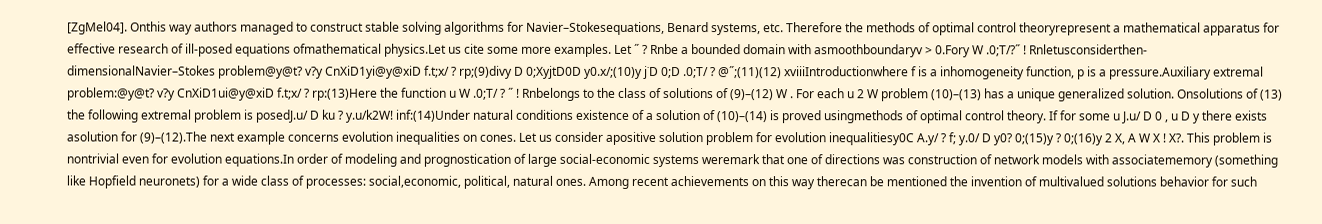[ZgMel04]. Onthis way authors managed to construct stable solving algorithms for Navier–Stokesequations, Benard systems, etc. Therefore the methods of optimal control theoryrepresent a mathematical apparatus for effective research of ill-posed equations ofmathematical physics.Let us cite some more examples. Let ˝ ? Rnbe a bounded domain with asmoothboundaryv > 0.Fory W .0;T/?˝ ! Rnletusconsiderthen-dimensionalNavier–Stokes problem@y@t? v?y CnXiD1yi@y@xiD f.t;x/ ? rp;(9)divy D 0;XyjtD0D y0.x/;(10)y j˙D 0;D .0;T/ ? @˝;(11)(12) xviiiIntroductionwhere f is a inhomogeneity function, p is a pressure.Auxiliary extremal problem:@y@t? v?y CnXiD1ui@y@xiD f.t;x/ ? rp:(13)Here the function u W .0;T/ ? ˝ ! Rnbelongs to the class of solutions of (9)–(12) W . For each u 2 W problem (10)–(13) has a unique generalized solution. Onsolutions of (13) the following extremal problem is posedJ.u/ D ku ? y.u/k2W! inf:(14)Under natural conditions existence of a solution of (10)–(14) is proved usingmethods of optimal control theory. If for some u J.u/ D 0 , u D y there exists asolution for (9)–(12).The next example concerns evolution inequalities on cones. Let us consider apositive solution problem for evolution inequalitiesy0C A.y/ ? f; y.0/ D y0? 0;(15)y ? 0;(16)y 2 X, A W X ! X?. This problem is nontrivial even for evolution equations.In order of modeling and prognostication of large social-economic systems weremark that one of directions was construction of network models with associatememory (something like Hopfield neuronets) for a wide class of processes: social,economic, political, natural ones. Among recent achievements on this way therecan be mentioned the invention of multivalued solutions behavior for such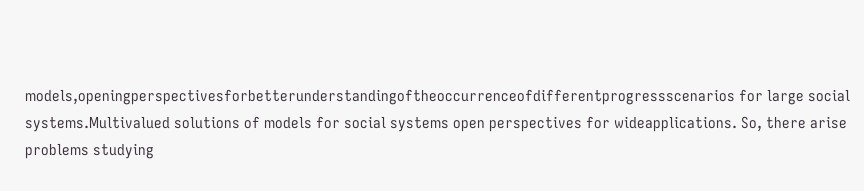models,openingperspectivesforbetterunderstandingoftheoccurrenceofdifferentprogressscenarios for large social systems.Multivalued solutions of models for social systems open perspectives for wideapplications. So, there arise problems studying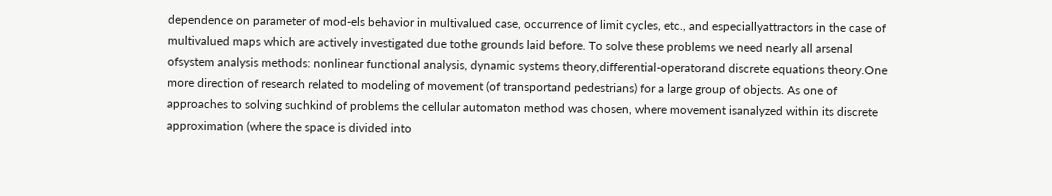dependence on parameter of mod-els behavior in multivalued case, occurrence of limit cycles, etc., and especiallyattractors in the case of multivalued maps which are actively investigated due tothe grounds laid before. To solve these problems we need nearly all arsenal ofsystem analysis methods: nonlinear functional analysis, dynamic systems theory,differential-operatorand discrete equations theory.One more direction of research related to modeling of movement (of transportand pedestrians) for a large group of objects. As one of approaches to solving suchkind of problems the cellular automaton method was chosen, where movement isanalyzed within its discrete approximation (where the space is divided into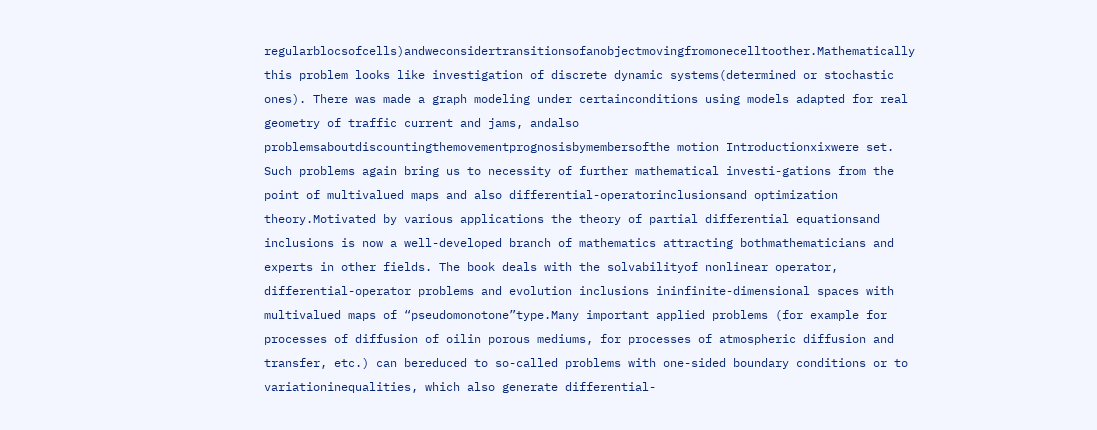regularblocsofcells)andweconsidertransitionsofanobjectmovingfromonecelltoother.Mathematically this problem looks like investigation of discrete dynamic systems(determined or stochastic ones). There was made a graph modeling under certainconditions using models adapted for real geometry of traffic current and jams, andalso problemsaboutdiscountingthemovementprognosisbymembersofthe motion Introductionxixwere set. Such problems again bring us to necessity of further mathematical investi-gations from the point of multivalued maps and also differential-operatorinclusionsand optimization theory.Motivated by various applications the theory of partial differential equationsand inclusions is now a well-developed branch of mathematics attracting bothmathematicians and experts in other fields. The book deals with the solvabilityof nonlinear operator, differential-operator problems and evolution inclusions ininfinite-dimensional spaces with multivalued maps of “pseudomonotone”type.Many important applied problems (for example for processes of diffusion of oilin porous mediums, for processes of atmospheric diffusion and transfer, etc.) can bereduced to so-called problems with one-sided boundary conditions or to variationinequalities, which also generate differential-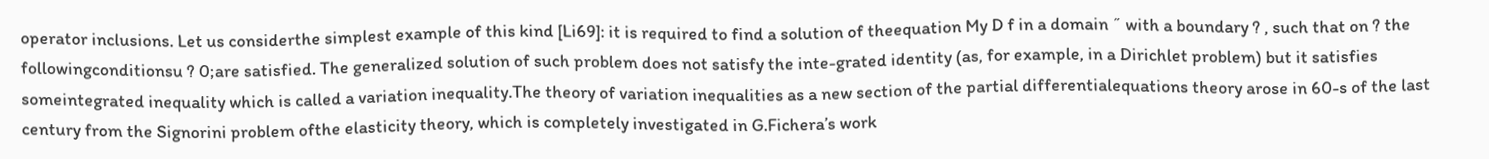operator inclusions. Let us considerthe simplest example of this kind [Li69]: it is required to find a solution of theequation My D f in a domain ˝ with a boundary ? , such that on ? the followingconditionsu ? 0;are satisfied. The generalized solution of such problem does not satisfy the inte-grated identity (as, for example, in a Dirichlet problem) but it satisfies someintegrated inequality which is called a variation inequality.The theory of variation inequalities as a new section of the partial differentialequations theory arose in 60-s of the last century from the Signorini problem ofthe elasticity theory, which is completely investigated in G.Fichera’s work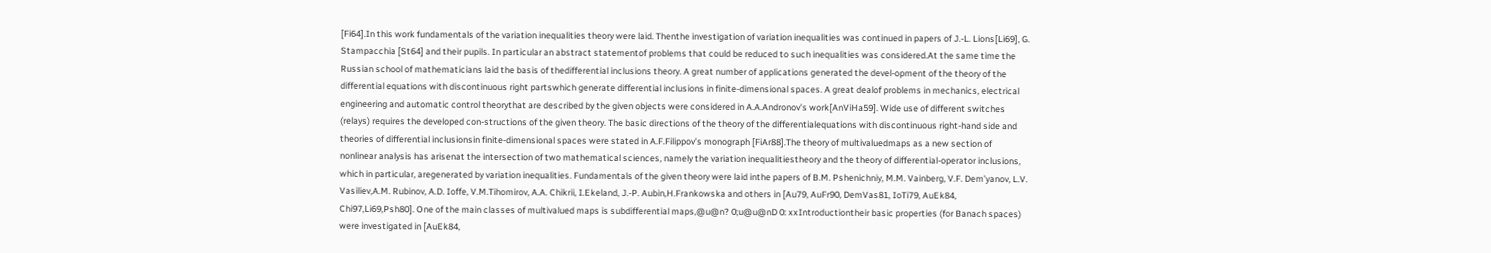[Fi64].In this work fundamentals of the variation inequalities theory were laid. Thenthe investigation of variation inequalities was continued in papers of J.-L. Lions[Li69], G. Stampacchia [St64] and their pupils. In particular an abstract statementof problems that could be reduced to such inequalities was considered.At the same time the Russian school of mathematicians laid the basis of thedifferential inclusions theory. A great number of applications generated the devel-opment of the theory of the differential equations with discontinuous right partswhich generate differential inclusions in finite-dimensional spaces. A great dealof problems in mechanics, electrical engineering and automatic control theorythat are described by the given objects were considered in A.A.Andronov’s work[AnViHa59]. Wide use of different switches (relays) requires the developed con-structions of the given theory. The basic directions of the theory of the differentialequations with discontinuous right-hand side and theories of differential inclusionsin finite-dimensional spaces were stated in A.F.Filippov’s monograph [FiAr88].The theory of multivaluedmaps as a new section of nonlinear analysis has arisenat the intersection of two mathematical sciences, namely the variation inequalitiestheory and the theory of differential-operator inclusions, which in particular, aregenerated by variation inequalities. Fundamentals of the given theory were laid inthe papers of B.M. Pshenichniy, M.M. Vainberg, V.F. Dem’yanov, L.V. Vasiliev,A.M. Rubinov, A.D. Ioffe, V.M.Tihomirov, A.A. Chikrii, I.Ekeland, J.-P. Aubin,H.Frankowska and others in [Au79, AuFr90, DemVas81, IoTi79, AuEk84, Chi97,Li69,Psh80]. One of the main classes of multivalued maps is subdifferential maps,@u@n? 0;u@u@nD 0: xxIntroductiontheir basic properties (for Banach spaces) were investigated in [AuEk84,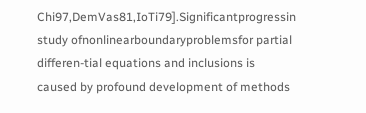Chi97,DemVas81,IoTi79].Significantprogressin study ofnonlinearboundaryproblemsfor partial differen-tial equations and inclusions is caused by profound development of methods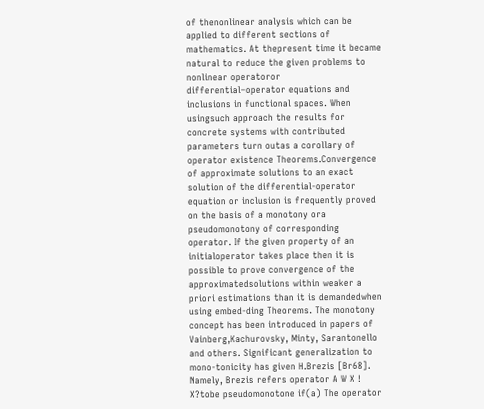of thenonlinear analysis which can be applied to different sections of mathematics. At thepresent time it became natural to reduce the given problems to nonlinear operatoror differential–operator equations and inclusions in functional spaces. When usingsuch approach the results for concrete systems with contributed parameters turn outas a corollary of operator existence Theorems.Convergence of approximate solutions to an exact solution of the differential-operator equation or inclusion is frequently proved on the basis of a monotony ora pseudomonotony of corresponding operator. If the given property of an initialoperator takes place then it is possible to prove convergence of the approximatedsolutions within weaker a priori estimations than it is demandedwhen using embed-ding Theorems. The monotony concept has been introduced in papers of Vainberg,Kachurovsky, Minty, Sarantonello and others. Significant generalization to mono-tonicity has given H.Brezis [Br68]. Namely, Brezis refers operator A W X ! X?tobe pseudomonotone if(a) The operator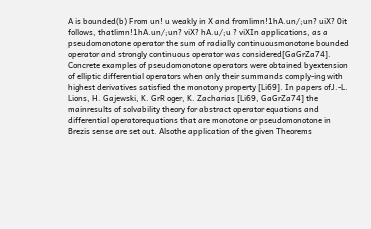A is bounded(b) From un! u weakly in X and fromlimn!1hA.un/;un? uiX? 0it follows, thatlimn!1hA.un/;un? viX? hA.u/;u ? viXIn applications, as a pseudomonotone operator the sum of radially continuousmonotone bounded operator and strongly continuous operator was considered[GaGrZa74]. Concrete examples of pseudomonotone operators were obtained byextension of elliptic differential operators when only their summands comply-ing with highest derivatives satisfied the monotony property [Li69]. In papers ofJ.-L. Lions, H. Gajewski, K. GrR oger, K. Zacharias [Li69, GaGrZa74] the mainresults of solvability theory for abstract operator equations and differential operatorequations that are monotone or pseudomonotone in Brezis sense are set out. Alsothe application of the given Theorems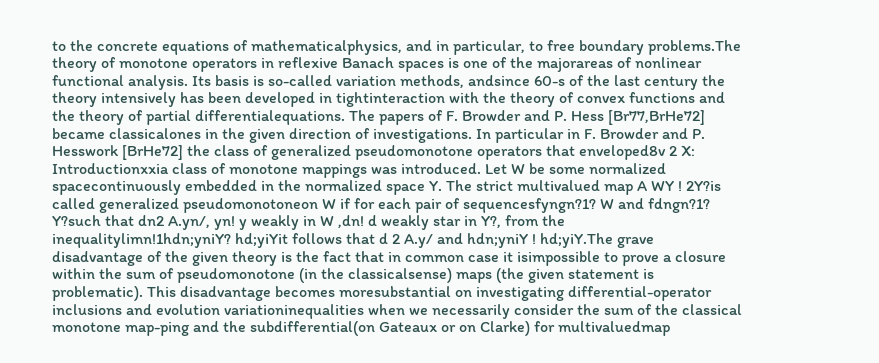to the concrete equations of mathematicalphysics, and in particular, to free boundary problems.The theory of monotone operators in reflexive Banach spaces is one of the majorareas of nonlinear functional analysis. Its basis is so-called variation methods, andsince 60-s of the last century the theory intensively has been developed in tightinteraction with the theory of convex functions and the theory of partial differentialequations. The papers of F. Browder and P. Hess [Br77,BrHe72] became classicalones in the given direction of investigations. In particular in F. Browder and P. Hesswork [BrHe72] the class of generalized pseudomonotone operators that enveloped8v 2 X: Introductionxxia class of monotone mappings was introduced. Let W be some normalized spacecontinuously embedded in the normalized space Y. The strict multivalued map A WY ! 2Y?is called generalized pseudomonotoneon W if for each pair of sequencesfyngn?1? W and fdngn?1? Y?such that dn2 A.yn/, yn! y weakly in W ,dn! d weakly star in Y?, from the inequalitylimn!1hdn;yniY? hd;yiYit follows that d 2 A.y/ and hdn;yniY ! hd;yiY.The grave disadvantage of the given theory is the fact that in common case it isimpossible to prove a closure within the sum of pseudomonotone (in the classicalsense) maps (the given statement is problematic). This disadvantage becomes moresubstantial on investigating differential-operator inclusions and evolution variationinequalities when we necessarily consider the sum of the classical monotone map-ping and the subdifferential(on Gateaux or on Clarke) for multivaluedmap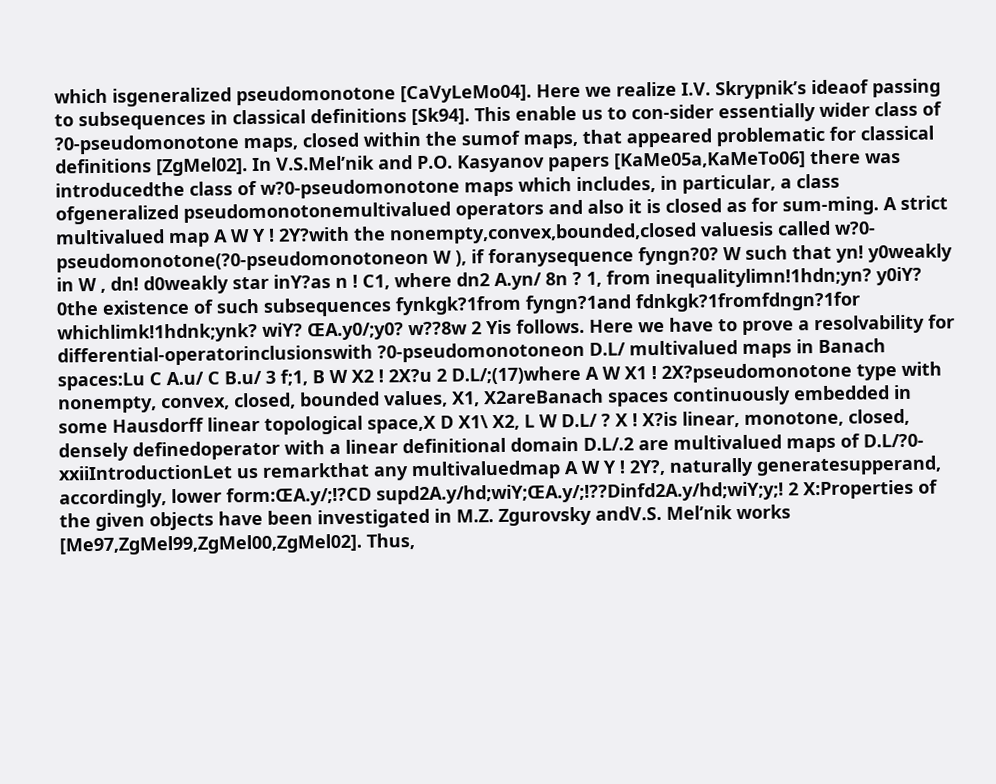which isgeneralized pseudomonotone [CaVyLeMo04]. Here we realize I.V. Skrypnik’s ideaof passing to subsequences in classical definitions [Sk94]. This enable us to con-sider essentially wider class of ?0-pseudomonotone maps, closed within the sumof maps, that appeared problematic for classical definitions [ZgMel02]. In V.S.Mel’nik and P.O. Kasyanov papers [KaMe05a,KaMeTo06] there was introducedthe class of w?0-pseudomonotone maps which includes, in particular, a class ofgeneralized pseudomonotonemultivalued operators and also it is closed as for sum-ming. A strict multivalued map A W Y ! 2Y?with the nonempty,convex,bounded,closed valuesis called w?0-pseudomonotone(?0-pseudomonotoneon W ), if foranysequence fyngn?0? W such that yn! y0weakly in W , dn! d0weakly star inY?as n ! C1, where dn2 A.yn/ 8n ? 1, from inequalitylimn!1hdn;yn? y0iY? 0the existence of such subsequences fynkgk?1from fyngn?1and fdnkgk?1fromfdngn?1for whichlimk!1hdnk;ynk? wiY? ŒA.y0/;y0? w??8w 2 Yis follows. Here we have to prove a resolvability for differential-operatorinclusionswith ?0-pseudomonotoneon D.L/ multivalued maps in Banach spaces:Lu C A.u/ C B.u/ 3 f;1, B W X2 ! 2X?u 2 D.L/;(17)where A W X1 ! 2X?pseudomonotone type with nonempty, convex, closed, bounded values, X1, X2areBanach spaces continuously embedded in some Hausdorff linear topological space,X D X1\ X2, L W D.L/ ? X ! X?is linear, monotone, closed, densely definedoperator with a linear definitional domain D.L/.2 are multivalued maps of D.L/?0- xxiiIntroductionLet us remarkthat any multivaluedmap A W Y ! 2Y?, naturally generatesupperand, accordingly, lower form:ŒA.y/;!?CD supd2A.y/hd;wiY;ŒA.y/;!??Dinfd2A.y/hd;wiY;y;! 2 X:Properties of the given objects have been investigated in M.Z. Zgurovsky andV.S. Mel’nik works [Me97,ZgMel99,ZgMel00,ZgMel02]. Thus,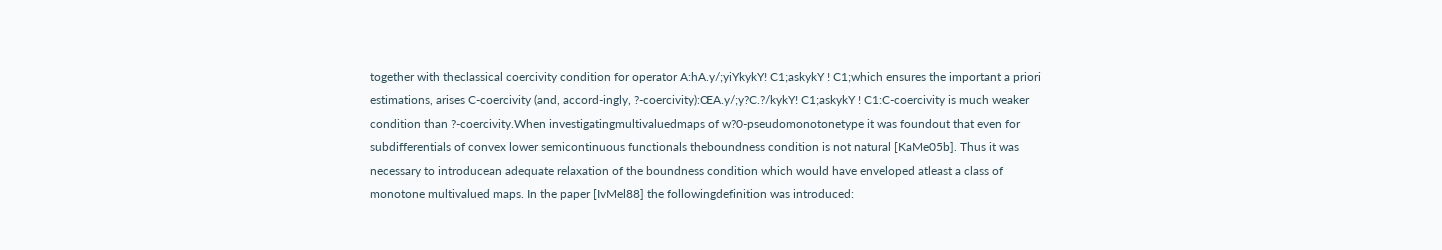together with theclassical coercivity condition for operator A:hA.y/;yiYkykY! C1;askykY ! C1;which ensures the important a priori estimations, arises C-coercivity (and, accord-ingly, ?-coercivity):ŒA.y/;y?C.?/kykY! C1;askykY ! C1:C-coercivity is much weaker condition than ?-coercivity.When investigatingmultivaluedmaps of w?0-pseudomonotonetype it was foundout that even for subdifferentials of convex lower semicontinuous functionals theboundness condition is not natural [KaMe05b]. Thus it was necessary to introducean adequate relaxation of the boundness condition which would have enveloped atleast a class of monotone multivalued maps. In the paper [IvMel88] the followingdefinition was introduced: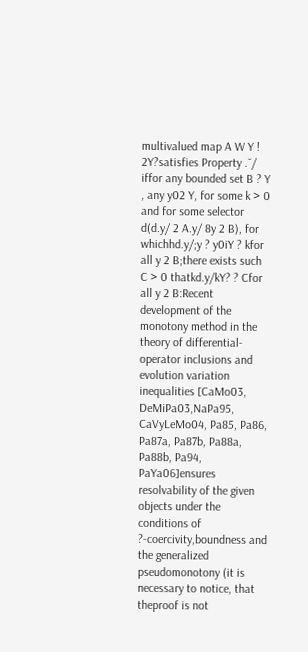multivalued map A W Y ! 2Y?satisfies Property .˘/ iffor any bounded set B ? Y , any y02 Y, for some k > 0 and for some selector d(d.y/ 2 A.y/ 8y 2 B), for whichhd.y/;y ? y0iY ? kfor all y 2 B;there exists such C > 0 thatkd.y/kY? ? Cfor all y 2 B:Recent development of the monotony method in the theory of differential-operator inclusions and evolution variation inequalities [CaMo03, DeMiPa03,NaPa95, CaVyLeMo04, Pa85, Pa86, Pa87a, Pa87b, Pa88a, Pa88b, Pa94, PaYa06]ensures resolvability of the given objects under the conditions of ?-coercivity,boundness and the generalized pseudomonotony (it is necessary to notice, that theproof is not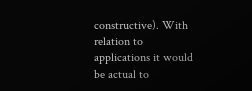constructive). With relation to applications it would be actual to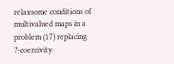relaxsome conditions of multivalued maps in a problem (17) replacing ?-coercivity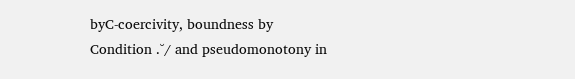byC-coercivity, boundness by Condition .˘/ and pseudomonotony in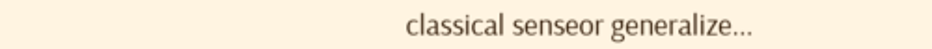classical senseor generalize...